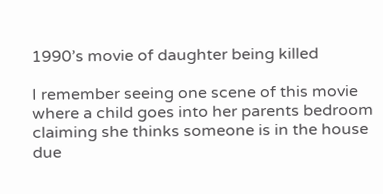1990’s movie of daughter being killed

I remember seeing one scene of this movie where a child goes into her parents bedroom claiming she thinks someone is in the house due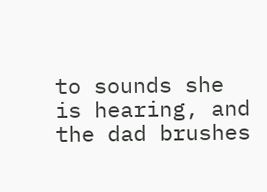to sounds she is hearing, and the dad brushes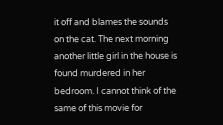it off and blames the sounds on the cat. The next morning another little girl in the house is found murdered in her bedroom. I cannot think of the same of this movie for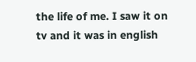the life of me. I saw it on tv and it was in english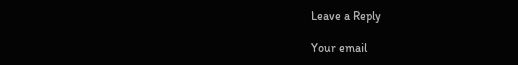Leave a Reply

Your email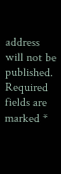address will not be published. Required fields are marked *